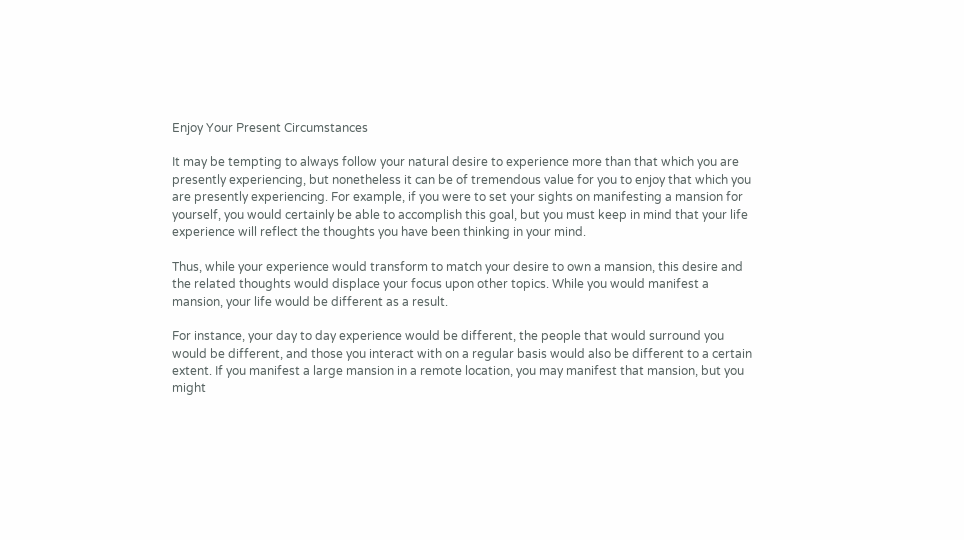Enjoy Your Present Circumstances

It may be tempting to always follow your natural desire to experience more than that which you are presently experiencing, but nonetheless it can be of tremendous value for you to enjoy that which you are presently experiencing. For example, if you were to set your sights on manifesting a mansion for yourself, you would certainly be able to accomplish this goal, but you must keep in mind that your life experience will reflect the thoughts you have been thinking in your mind.

Thus, while your experience would transform to match your desire to own a mansion, this desire and the related thoughts would displace your focus upon other topics. While you would manifest a mansion, your life would be different as a result.

For instance, your day to day experience would be different, the people that would surround you would be different, and those you interact with on a regular basis would also be different to a certain extent. If you manifest a large mansion in a remote location, you may manifest that mansion, but you might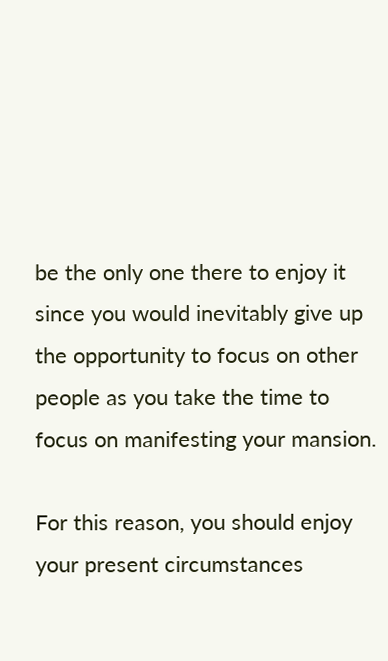be the only one there to enjoy it since you would inevitably give up the opportunity to focus on other people as you take the time to focus on manifesting your mansion.

For this reason, you should enjoy your present circumstances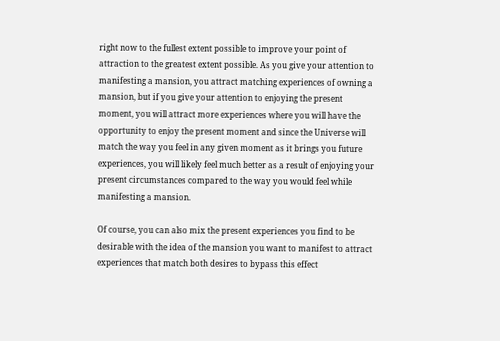right now to the fullest extent possible to improve your point of attraction to the greatest extent possible. As you give your attention to manifesting a mansion, you attract matching experiences of owning a mansion, but if you give your attention to enjoying the present moment, you will attract more experiences where you will have the opportunity to enjoy the present moment and since the Universe will match the way you feel in any given moment as it brings you future experiences, you will likely feel much better as a result of enjoying your present circumstances compared to the way you would feel while manifesting a mansion.

Of course, you can also mix the present experiences you find to be desirable with the idea of the mansion you want to manifest to attract experiences that match both desires to bypass this effect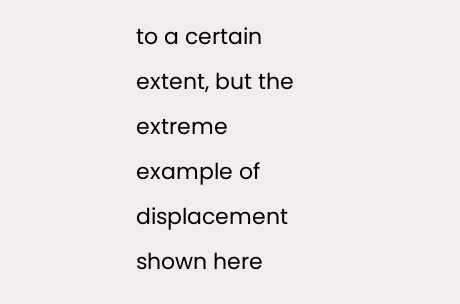to a certain extent, but the extreme example of displacement shown here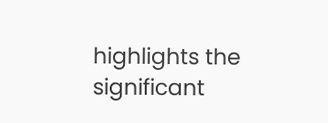highlights the significant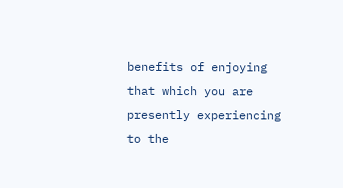benefits of enjoying that which you are presently experiencing to the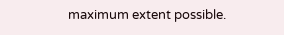maximum extent possible.